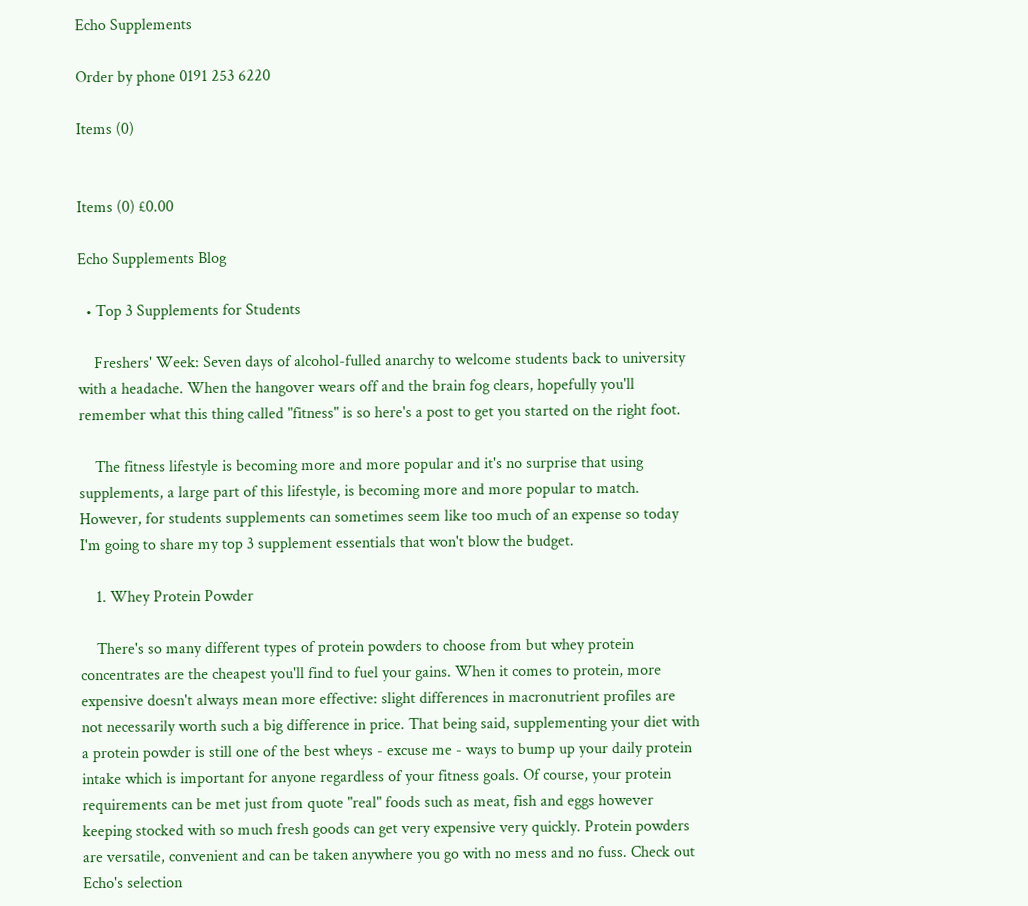Echo Supplements

Order by phone 0191 253 6220

Items (0)


Items (0) £0.00

Echo Supplements Blog

  • Top 3 Supplements for Students

    Freshers' Week: Seven days of alcohol-fulled anarchy to welcome students back to university with a headache. When the hangover wears off and the brain fog clears, hopefully you'll remember what this thing called "fitness" is so here's a post to get you started on the right foot.

    The fitness lifestyle is becoming more and more popular and it's no surprise that using supplements, a large part of this lifestyle, is becoming more and more popular to match. However, for students supplements can sometimes seem like too much of an expense so today I'm going to share my top 3 supplement essentials that won't blow the budget.

    1. Whey Protein Powder

    There's so many different types of protein powders to choose from but whey protein concentrates are the cheapest you'll find to fuel your gains. When it comes to protein, more expensive doesn't always mean more effective: slight differences in macronutrient profiles are not necessarily worth such a big difference in price. That being said, supplementing your diet with a protein powder is still one of the best wheys - excuse me - ways to bump up your daily protein intake which is important for anyone regardless of your fitness goals. Of course, your protein requirements can be met just from quote "real" foods such as meat, fish and eggs however keeping stocked with so much fresh goods can get very expensive very quickly. Protein powders are versatile, convenient and can be taken anywhere you go with no mess and no fuss. Check out Echo's selection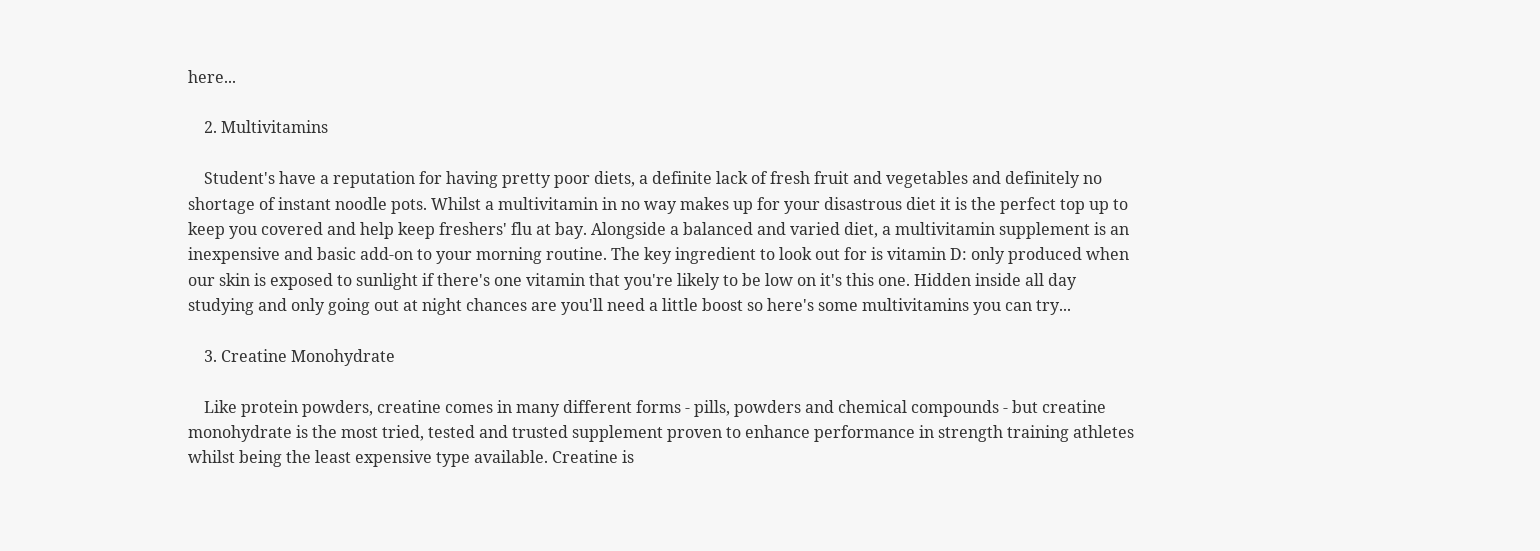here...

    2. Multivitamins

    Student's have a reputation for having pretty poor diets, a definite lack of fresh fruit and vegetables and definitely no shortage of instant noodle pots. Whilst a multivitamin in no way makes up for your disastrous diet it is the perfect top up to keep you covered and help keep freshers' flu at bay. Alongside a balanced and varied diet, a multivitamin supplement is an inexpensive and basic add-on to your morning routine. The key ingredient to look out for is vitamin D: only produced when our skin is exposed to sunlight if there's one vitamin that you're likely to be low on it's this one. Hidden inside all day studying and only going out at night chances are you'll need a little boost so here's some multivitamins you can try...

    3. Creatine Monohydrate

    Like protein powders, creatine comes in many different forms - pills, powders and chemical compounds - but creatine monohydrate is the most tried, tested and trusted supplement proven to enhance performance in strength training athletes whilst being the least expensive type available. Creatine is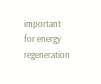important for energy regeneration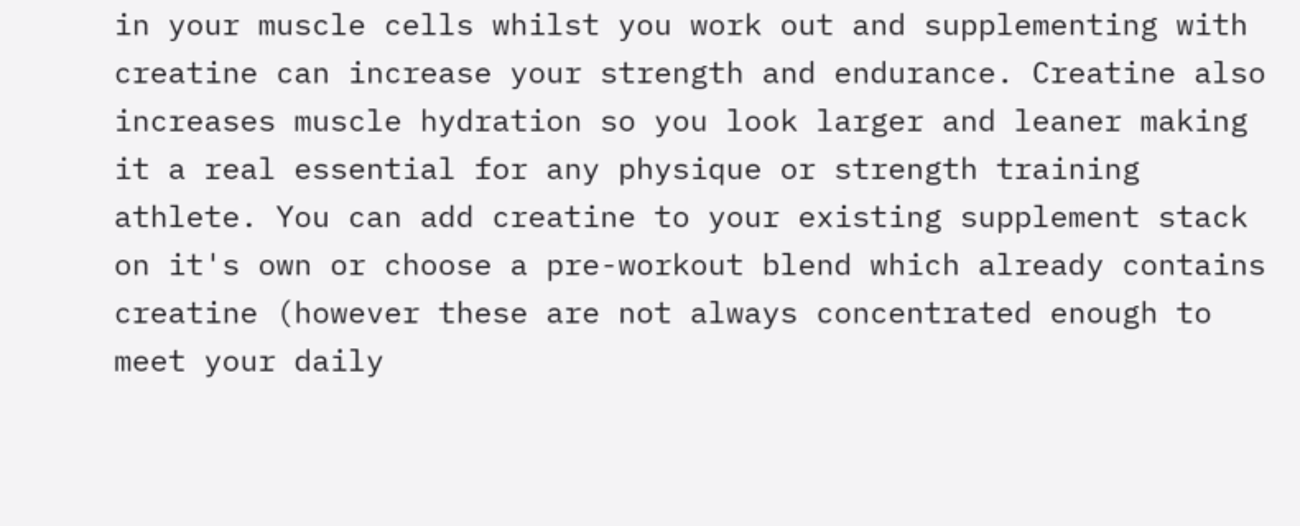in your muscle cells whilst you work out and supplementing with creatine can increase your strength and endurance. Creatine also increases muscle hydration so you look larger and leaner making it a real essential for any physique or strength training athlete. You can add creatine to your existing supplement stack on it's own or choose a pre-workout blend which already contains creatine (however these are not always concentrated enough to meet your daily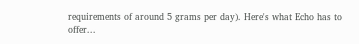requirements of around 5 grams per day). Here's what Echo has to offer...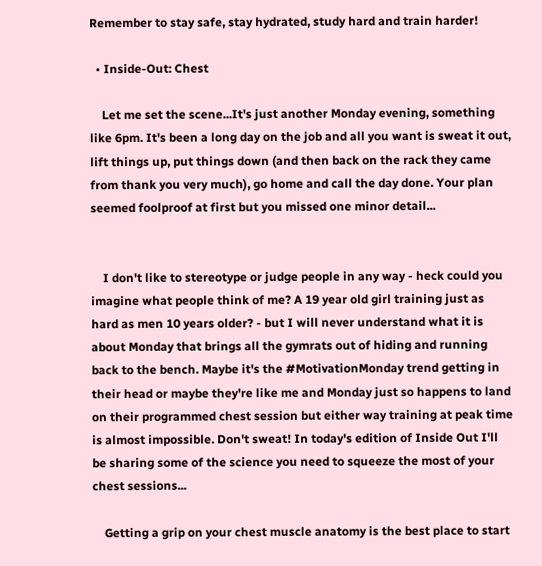Remember to stay safe, stay hydrated, study hard and train harder!

  • Inside-Out: Chest

    Let me set the scene...It's just another Monday evening, something like 6pm. It's been a long day on the job and all you want is sweat it out, lift things up, put things down (and then back on the rack they came from thank you very much), go home and call the day done. Your plan seemed foolproof at first but you missed one minor detail...


    I don't like to stereotype or judge people in any way - heck could you imagine what people think of me? A 19 year old girl training just as hard as men 10 years older? - but I will never understand what it is about Monday that brings all the gymrats out of hiding and running back to the bench. Maybe it's the #MotivationMonday trend getting in their head or maybe they're like me and Monday just so happens to land on their programmed chest session but either way training at peak time is almost impossible. Don't sweat! In today's edition of Inside Out I'll be sharing some of the science you need to squeeze the most of your chest sessions...

    Getting a grip on your chest muscle anatomy is the best place to start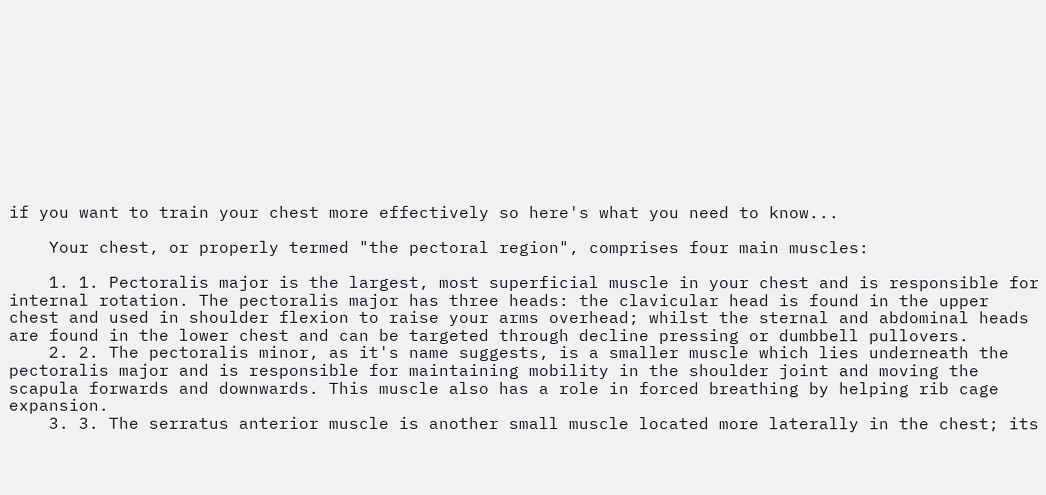if you want to train your chest more effectively so here's what you need to know...

    Your chest, or properly termed "the pectoral region", comprises four main muscles:

    1. 1. Pectoralis major is the largest, most superficial muscle in your chest and is responsible for internal rotation. The pectoralis major has three heads: the clavicular head is found in the upper chest and used in shoulder flexion to raise your arms overhead; whilst the sternal and abdominal heads are found in the lower chest and can be targeted through decline pressing or dumbbell pullovers.
    2. 2. The pectoralis minor, as it's name suggests, is a smaller muscle which lies underneath the pectoralis major and is responsible for maintaining mobility in the shoulder joint and moving the scapula forwards and downwards. This muscle also has a role in forced breathing by helping rib cage expansion.
    3. 3. The serratus anterior muscle is another small muscle located more laterally in the chest; its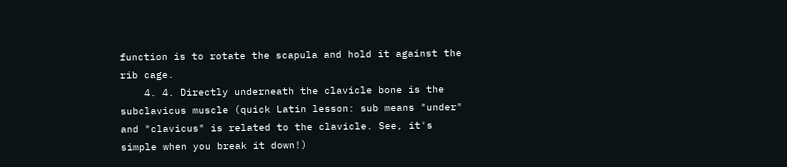function is to rotate the scapula and hold it against the rib cage.
    4. 4. Directly underneath the clavicle bone is the subclavicus muscle (quick Latin lesson: sub means "under" and "clavicus" is related to the clavicle. See, it's simple when you break it down!)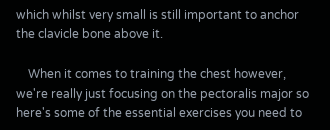which whilst very small is still important to anchor the clavicle bone above it.

    When it comes to training the chest however, we're really just focusing on the pectoralis major so here's some of the essential exercises you need to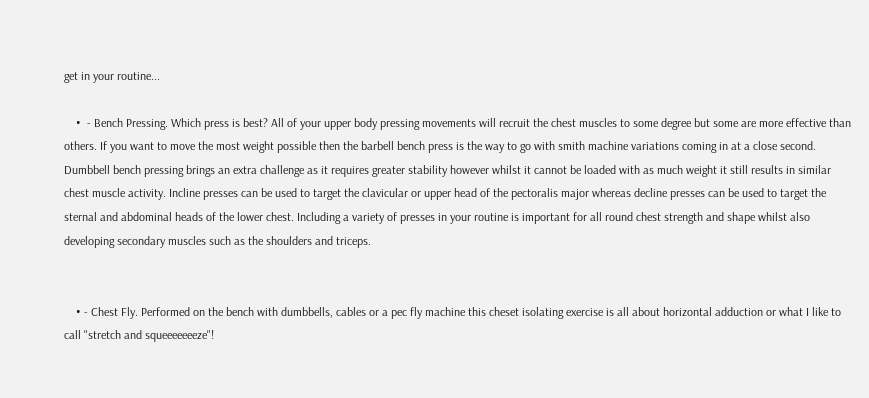get in your routine...

    •  - Bench Pressing. Which press is best? All of your upper body pressing movements will recruit the chest muscles to some degree but some are more effective than others. If you want to move the most weight possible then the barbell bench press is the way to go with smith machine variations coming in at a close second. Dumbbell bench pressing brings an extra challenge as it requires greater stability however whilst it cannot be loaded with as much weight it still results in similar chest muscle activity. Incline presses can be used to target the clavicular or upper head of the pectoralis major whereas decline presses can be used to target the sternal and abdominal heads of the lower chest. Including a variety of presses in your routine is important for all round chest strength and shape whilst also developing secondary muscles such as the shoulders and triceps.


    • - Chest Fly. Performed on the bench with dumbbells, cables or a pec fly machine this cheset isolating exercise is all about horizontal adduction or what I like to call "stretch and squeeeeeeeze"!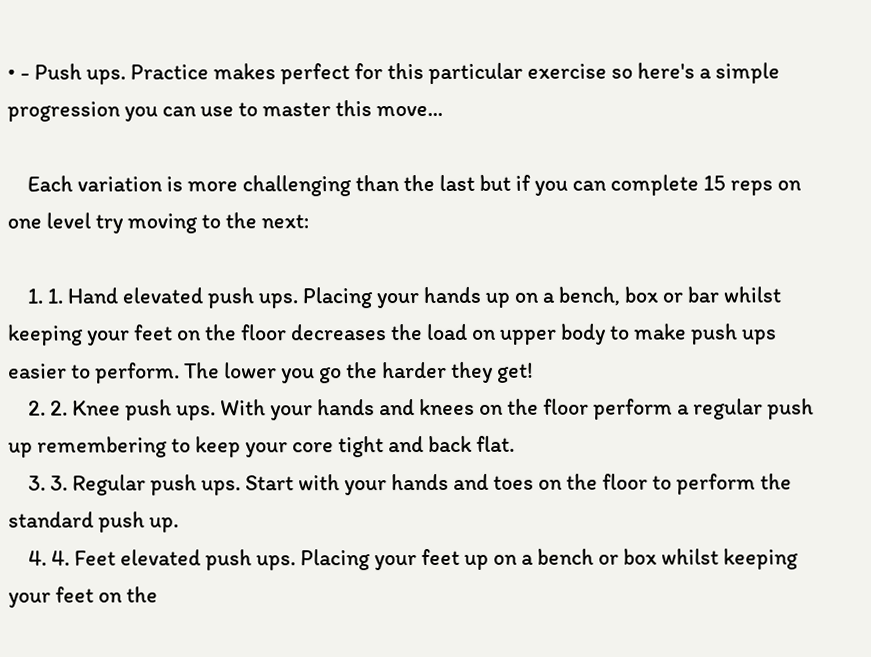• - Push ups. Practice makes perfect for this particular exercise so here's a simple progression you can use to master this move...

    Each variation is more challenging than the last but if you can complete 15 reps on one level try moving to the next:

    1. 1. Hand elevated push ups. Placing your hands up on a bench, box or bar whilst keeping your feet on the floor decreases the load on upper body to make push ups easier to perform. The lower you go the harder they get!
    2. 2. Knee push ups. With your hands and knees on the floor perform a regular push up remembering to keep your core tight and back flat.
    3. 3. Regular push ups. Start with your hands and toes on the floor to perform the standard push up.
    4. 4. Feet elevated push ups. Placing your feet up on a bench or box whilst keeping your feet on the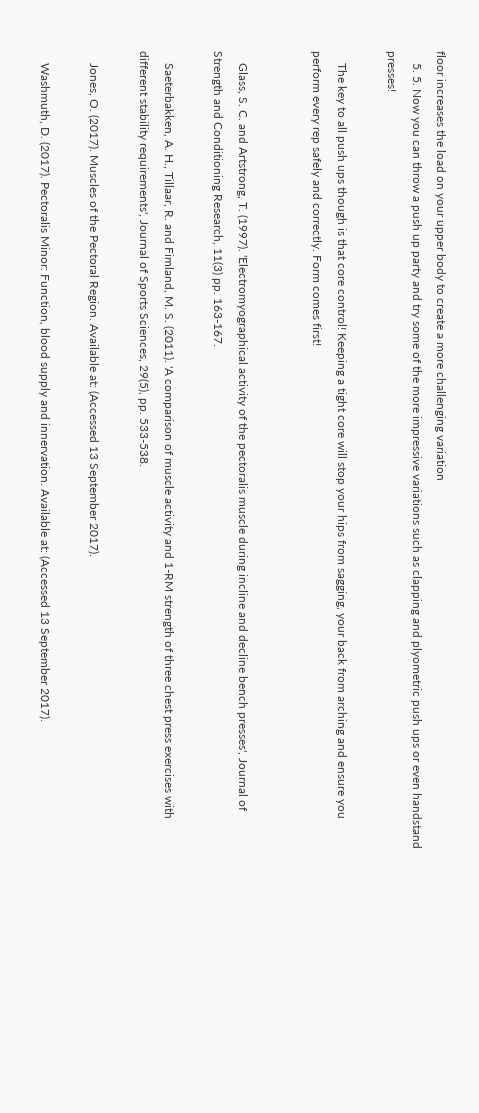floor increases the load on your upper body to create a more challenging variation
    5. 5. Now you can throw a push up party and try some of the more impressive variations such as clapping and plyometric push ups or even handstand presses!

    The key to all push ups though is that core control! Keeping a tight core will stop your hips from sagging, your back from arching and ensure you perform every rep safely and correctly. Form comes first!


    Glass, S. C. and Artstrong, T. (1997). 'Electromyographical activity of the pectoralis muscle during incline and decline bench presses', Journal of Strength and Conditioning Research, 11(3) pp. 163-167.

    Saeterbakken, A. H., Tillaar, R. and Fimland, M. S. (2011). 'A comparison of muscle activity and 1-RM strength of three chest press exercises with different stability requirements', Journal of Sports Sciences, 29(5), pp. 533-538.

    Jones, O. (2017). Muscles of the Pectoral Region. Available at: (Accessed 13 September 2017).

    Washmuth, D. (2017). Pectoralis Minor: Function, blood supply and innervation. Available at: (Accessed 13 September 2017).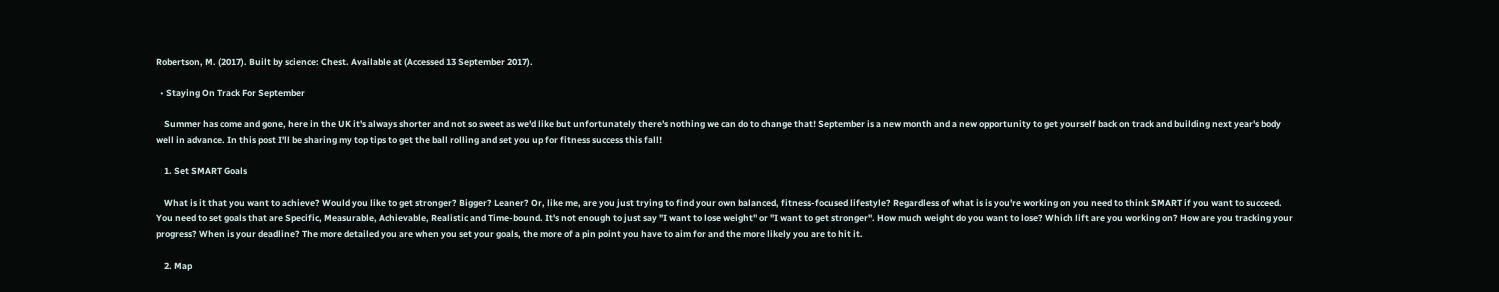Robertson, M. (2017). Built by science: Chest. Available at (Accessed 13 September 2017).

  • Staying On Track For September

    Summer has come and gone, here in the UK it's always shorter and not so sweet as we'd like but unfortunately there's nothing we can do to change that! September is a new month and a new opportunity to get yourself back on track and building next year's body well in advance. In this post I'll be sharing my top tips to get the ball rolling and set you up for fitness success this fall!

    1. Set SMART Goals

    What is it that you want to achieve? Would you like to get stronger? Bigger? Leaner? Or, like me, are you just trying to find your own balanced, fitness-focused lifestyle? Regardless of what is is you're working on you need to think SMART if you want to succeed. You need to set goals that are Specific, Measurable, Achievable, Realistic and Time-bound. It's not enough to just say "I want to lose weight" or "I want to get stronger". How much weight do you want to lose? Which lift are you working on? How are you tracking your progress? When is your deadline? The more detailed you are when you set your goals, the more of a pin point you have to aim for and the more likely you are to hit it.

    2. Map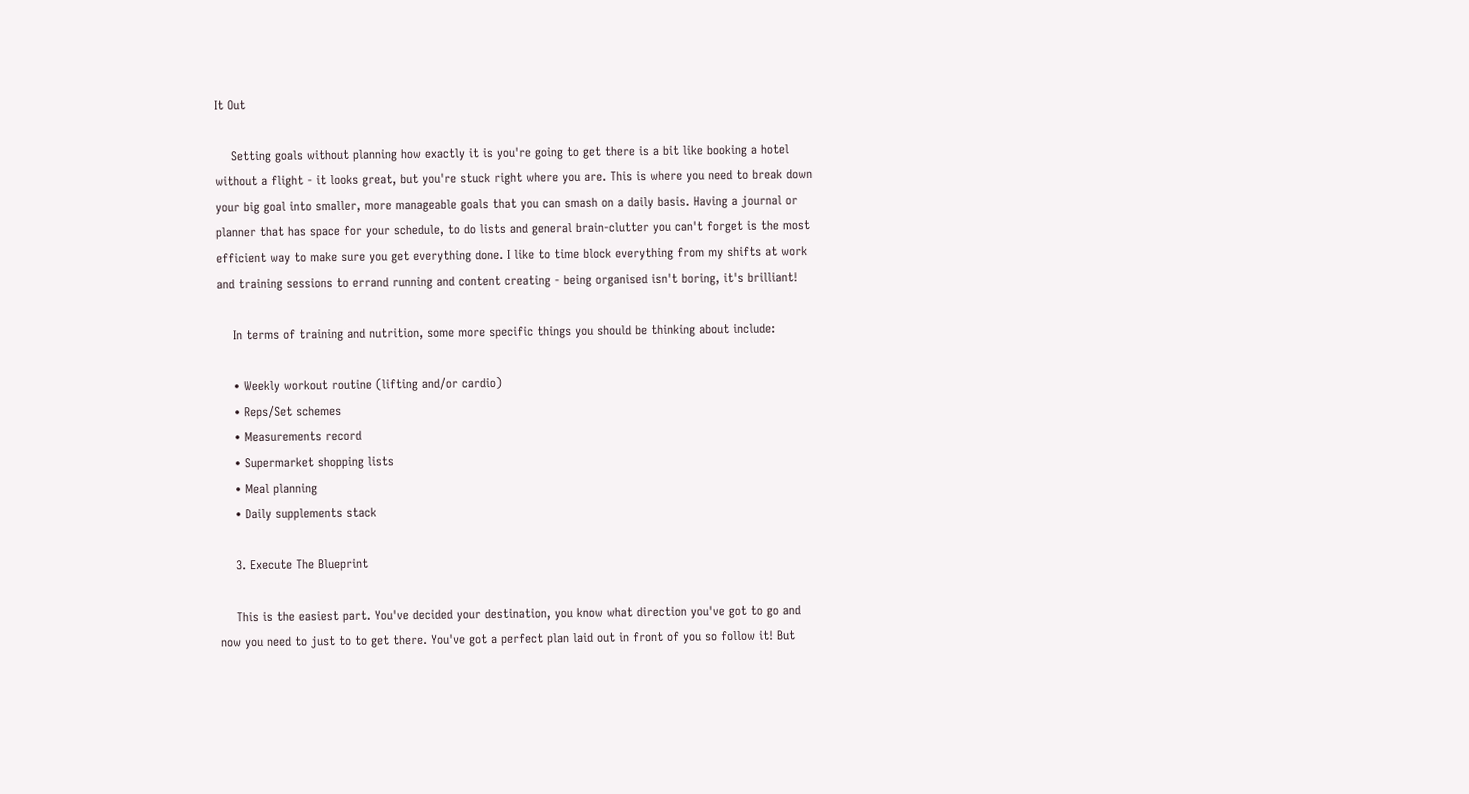It Out

    Setting goals without planning how exactly it is you're going to get there is a bit like booking a hotel without a flight - it looks great, but you're stuck right where you are. This is where you need to break down your big goal into smaller, more manageable goals that you can smash on a daily basis. Having a journal or planner that has space for your schedule, to do lists and general brain-clutter you can't forget is the most efficient way to make sure you get everything done. I like to time block everything from my shifts at work and training sessions to errand running and content creating - being organised isn't boring, it's brilliant!

    In terms of training and nutrition, some more specific things you should be thinking about include:

    • Weekly workout routine (lifting and/or cardio)
    • Reps/Set schemes
    • Measurements record
    • Supermarket shopping lists
    • Meal planning
    • Daily supplements stack

    3. Execute The Blueprint

    This is the easiest part. You've decided your destination, you know what direction you've got to go and now you need to just to to get there. You've got a perfect plan laid out in front of you so follow it! But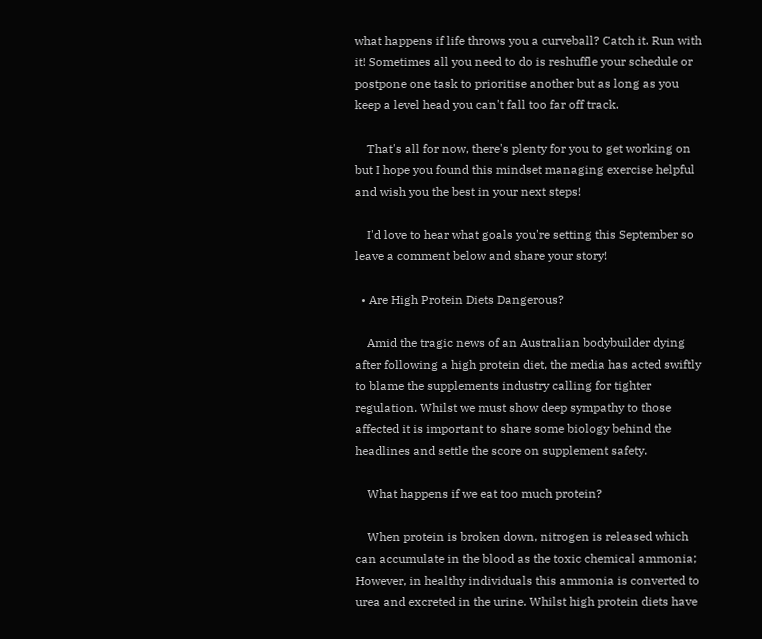what happens if life throws you a curveball? Catch it. Run with it! Sometimes all you need to do is reshuffle your schedule or postpone one task to prioritise another but as long as you keep a level head you can't fall too far off track.

    That's all for now, there's plenty for you to get working on but I hope you found this mindset managing exercise helpful and wish you the best in your next steps!

    I'd love to hear what goals you're setting this September so leave a comment below and share your story!

  • Are High Protein Diets Dangerous?

    Amid the tragic news of an Australian bodybuilder dying after following a high protein diet, the media has acted swiftly to blame the supplements industry calling for tighter regulation. Whilst we must show deep sympathy to those affected it is important to share some biology behind the headlines and settle the score on supplement safety.

    What happens if we eat too much protein?

    When protein is broken down, nitrogen is released which can accumulate in the blood as the toxic chemical ammonia; However, in healthy individuals this ammonia is converted to urea and excreted in the urine. Whilst high protein diets have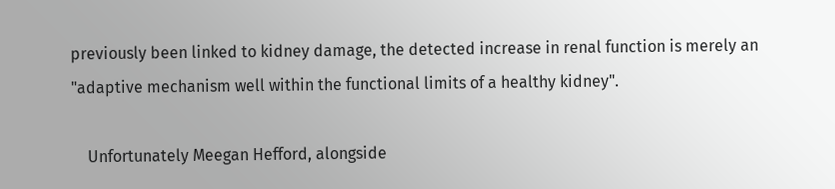previously been linked to kidney damage, the detected increase in renal function is merely an "adaptive mechanism well within the functional limits of a healthy kidney".

    Unfortunately Meegan Hefford, alongside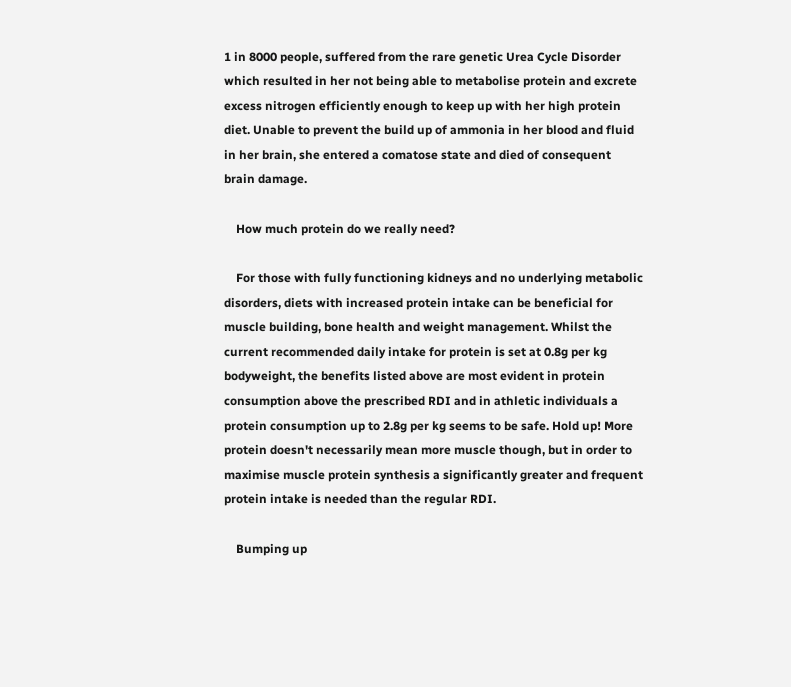1 in 8000 people, suffered from the rare genetic Urea Cycle Disorder which resulted in her not being able to metabolise protein and excrete excess nitrogen efficiently enough to keep up with her high protein diet. Unable to prevent the build up of ammonia in her blood and fluid in her brain, she entered a comatose state and died of consequent brain damage.

    How much protein do we really need?

    For those with fully functioning kidneys and no underlying metabolic disorders, diets with increased protein intake can be beneficial for muscle building, bone health and weight management. Whilst the current recommended daily intake for protein is set at 0.8g per kg bodyweight, the benefits listed above are most evident in protein consumption above the prescribed RDI and in athletic individuals a protein consumption up to 2.8g per kg seems to be safe. Hold up! More protein doesn't necessarily mean more muscle though, but in order to maximise muscle protein synthesis a significantly greater and frequent protein intake is needed than the regular RDI.

    Bumping up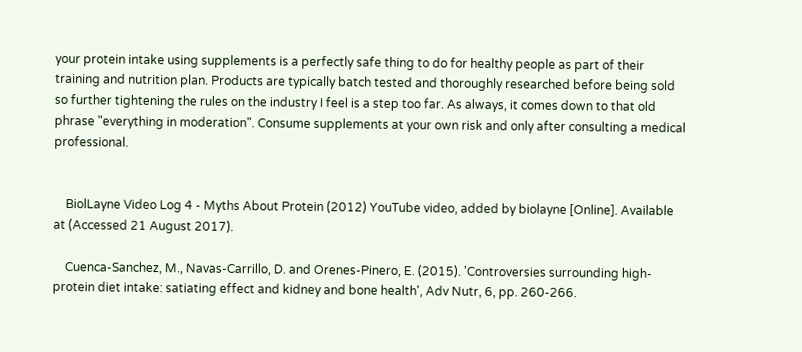your protein intake using supplements is a perfectly safe thing to do for healthy people as part of their training and nutrition plan. Products are typically batch tested and thoroughly researched before being sold so further tightening the rules on the industry I feel is a step too far. As always, it comes down to that old phrase "everything in moderation". Consume supplements at your own risk and only after consulting a medical professional.


    BiolLayne Video Log 4 - Myths About Protein (2012) YouTube video, added by biolayne [Online]. Available at (Accessed 21 August 2017).

    Cuenca-Sanchez, M., Navas-Carrillo, D. and Orenes-Pinero, E. (2015). 'Controversies surrounding high-protein diet intake: satiating effect and kidney and bone health', Adv Nutr, 6, pp. 260-266.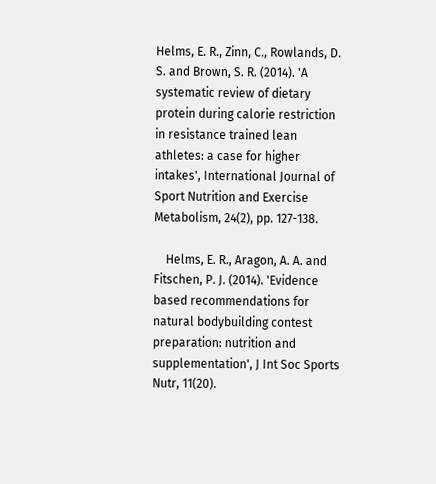Helms, E. R., Zinn, C., Rowlands, D. S. and Brown, S. R. (2014). 'A systematic review of dietary protein during calorie restriction in resistance trained lean athletes: a case for higher intakes', International Journal of Sport Nutrition and Exercise Metabolism, 24(2), pp. 127-138.

    Helms, E. R., Aragon, A. A. and Fitschen, P. J. (2014). 'Evidence based recommendations for natural bodybuilding contest preparation: nutrition and supplementation', J Int Soc Sports Nutr, 11(20).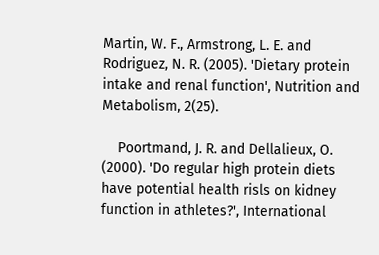Martin, W. F., Armstrong, L. E. and Rodriguez, N. R. (2005). 'Dietary protein intake and renal function', Nutrition and Metabolism, 2(25).

    Poortmand, J. R. and Dellalieux, O. (2000). 'Do regular high protein diets have potential health risls on kidney function in athletes?', International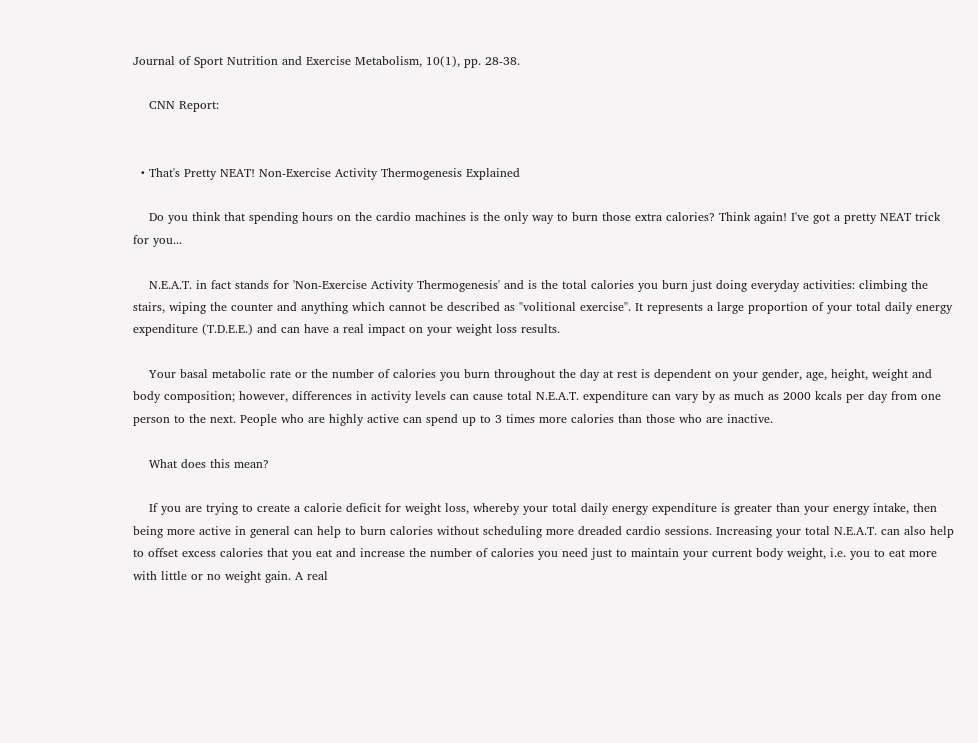Journal of Sport Nutrition and Exercise Metabolism, 10(1), pp. 28-38.

    CNN Report:


  • That's Pretty NEAT! Non-Exercise Activity Thermogenesis Explained

    Do you think that spending hours on the cardio machines is the only way to burn those extra calories? Think again! I've got a pretty NEAT trick for you...

    N.E.A.T. in fact stands for 'Non-Exercise Activity Thermogenesis' and is the total calories you burn just doing everyday activities: climbing the stairs, wiping the counter and anything which cannot be described as "volitional exercise". It represents a large proportion of your total daily energy expenditure (T.D.E.E.) and can have a real impact on your weight loss results.

    Your basal metabolic rate or the number of calories you burn throughout the day at rest is dependent on your gender, age, height, weight and body composition; however, differences in activity levels can cause total N.E.A.T. expenditure can vary by as much as 2000 kcals per day from one person to the next. People who are highly active can spend up to 3 times more calories than those who are inactive.

    What does this mean?

    If you are trying to create a calorie deficit for weight loss, whereby your total daily energy expenditure is greater than your energy intake, then being more active in general can help to burn calories without scheduling more dreaded cardio sessions. Increasing your total N.E.A.T. can also help to offset excess calories that you eat and increase the number of calories you need just to maintain your current body weight, i.e. you to eat more with little or no weight gain. A real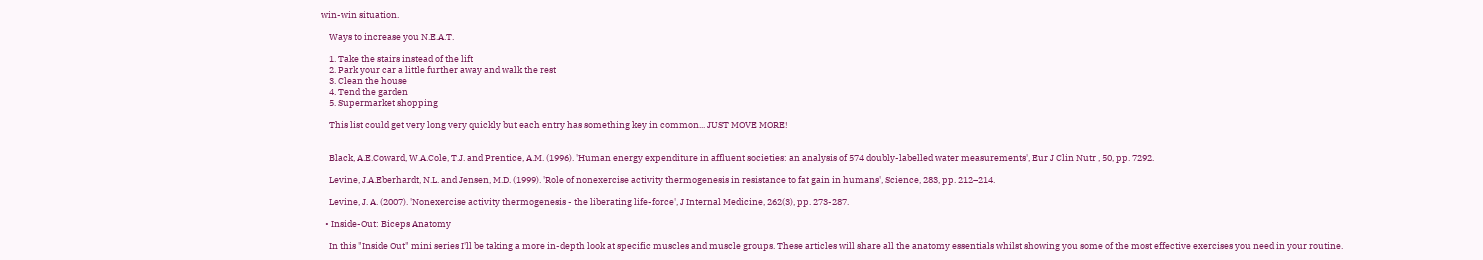win-win situation.

    Ways to increase you N.E.A.T.

    1. Take the stairs instead of the lift
    2. Park your car a little further away and walk the rest
    3. Clean the house
    4. Tend the garden
    5. Supermarket shopping

    This list could get very long very quickly but each entry has something key in common... JUST MOVE MORE!


    Black, A.E.Coward, W.A.Cole, T.J. and Prentice, A.M. (1996). 'Human energy expenditure in affluent societies: an analysis of 574 doubly-labelled water measurements', Eur J Clin Nutr , 50, pp. 7292.

    Levine, J.A.Eberhardt, N.L. and Jensen, M.D. (1999). 'Role of nonexercise activity thermogenesis in resistance to fat gain in humans', Science, 283, pp. 212–214.

    Levine, J. A. (2007). 'Nonexercise activity thermogenesis - the liberating life-force', J Internal Medicine, 262(3), pp. 273-287.

  • Inside-Out: Biceps Anatomy

    In this "Inside Out" mini series I'll be taking a more in-depth look at specific muscles and muscle groups. These articles will share all the anatomy essentials whilst showing you some of the most effective exercises you need in your routine.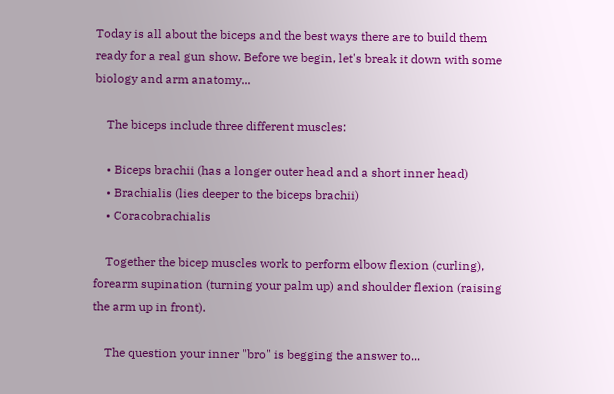Today is all about the biceps and the best ways there are to build them ready for a real gun show. Before we begin, let's break it down with some biology and arm anatomy...

    The biceps include three different muscles:

    • Biceps brachii (has a longer outer head and a short inner head)
    • Brachialis (lies deeper to the biceps brachii)
    • Coracobrachialis

    Together the bicep muscles work to perform elbow flexion (curling), forearm supination (turning your palm up) and shoulder flexion (raising the arm up in front).

    The question your inner "bro" is begging the answer to...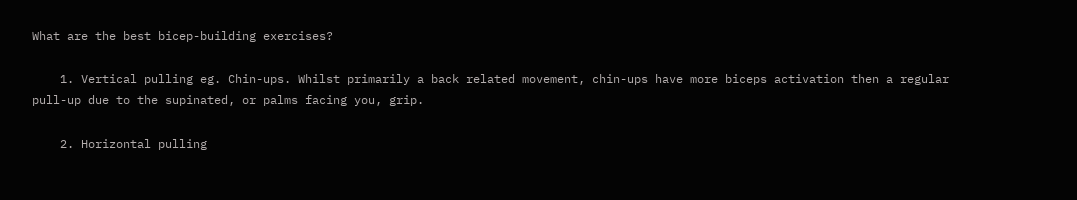What are the best bicep-building exercises?

    1. Vertical pulling eg. Chin-ups. Whilst primarily a back related movement, chin-ups have more biceps activation then a regular pull-up due to the supinated, or palms facing you, grip.

    2. Horizontal pulling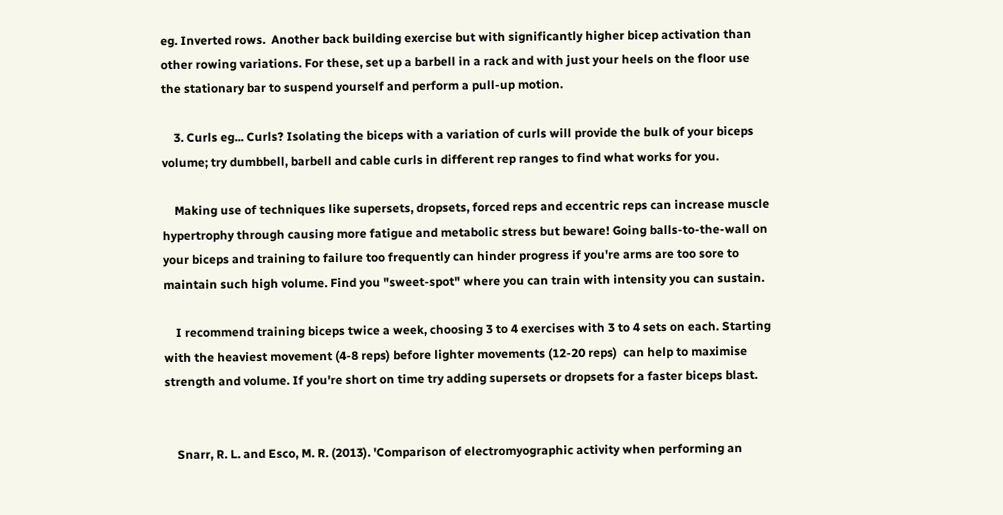eg. Inverted rows.  Another back building exercise but with significantly higher bicep activation than other rowing variations. For these, set up a barbell in a rack and with just your heels on the floor use the stationary bar to suspend yourself and perform a pull-up motion.

    3. Curls eg... Curls? Isolating the biceps with a variation of curls will provide the bulk of your biceps volume; try dumbbell, barbell and cable curls in different rep ranges to find what works for you.

    Making use of techniques like supersets, dropsets, forced reps and eccentric reps can increase muscle hypertrophy through causing more fatigue and metabolic stress but beware! Going balls-to-the-wall on your biceps and training to failure too frequently can hinder progress if you're arms are too sore to maintain such high volume. Find you "sweet-spot" where you can train with intensity you can sustain.

    I recommend training biceps twice a week, choosing 3 to 4 exercises with 3 to 4 sets on each. Starting with the heaviest movement (4-8 reps) before lighter movements (12-20 reps)  can help to maximise strength and volume. If you're short on time try adding supersets or dropsets for a faster biceps blast.


    Snarr, R. L. and Esco, M. R. (2013). 'Comparison of electromyographic activity when performing an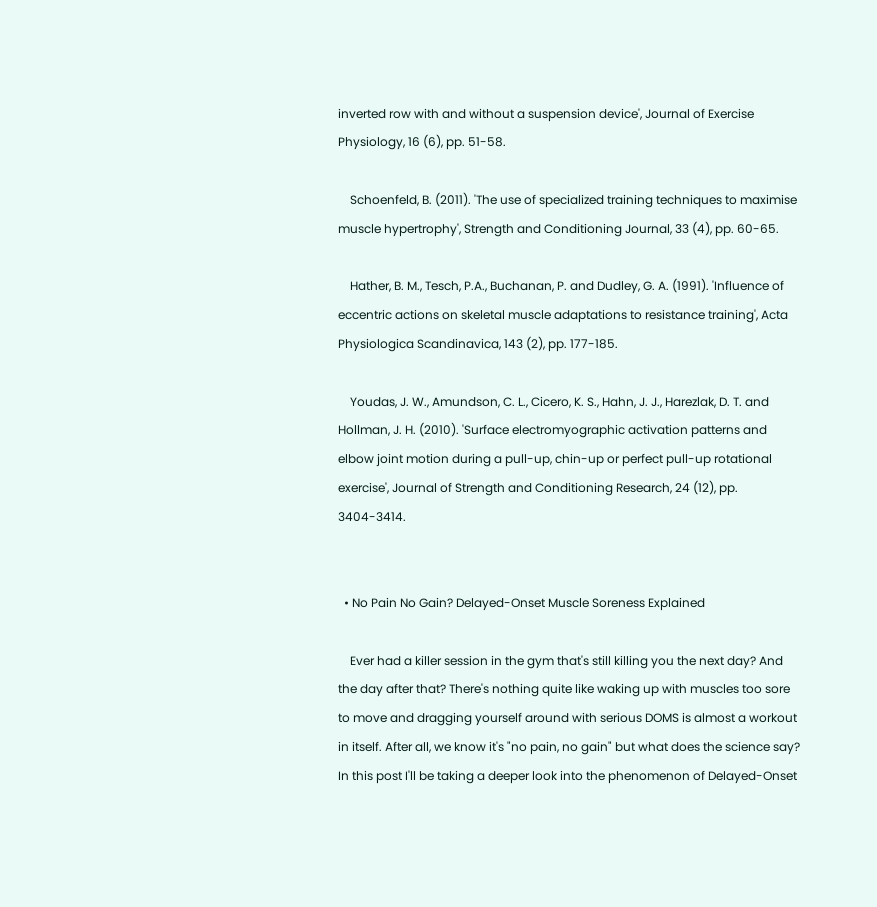inverted row with and without a suspension device', Journal of Exercise Physiology, 16 (6), pp. 51-58.

    Schoenfeld, B. (2011). 'The use of specialized training techniques to maximise muscle hypertrophy', Strength and Conditioning Journal, 33 (4), pp. 60-65.

    Hather, B. M., Tesch, P.A., Buchanan, P. and Dudley, G. A. (1991). 'Influence of eccentric actions on skeletal muscle adaptations to resistance training', Acta Physiologica Scandinavica, 143 (2), pp. 177-185.

    Youdas, J. W., Amundson, C. L., Cicero, K. S., Hahn, J. J., Harezlak, D. T. and Hollman, J. H. (2010). 'Surface electromyographic activation patterns and elbow joint motion during a pull-up, chin-up or perfect pull-up rotational exercise', Journal of Strength and Conditioning Research, 24 (12), pp. 3404-3414.


  • No Pain No Gain? Delayed-Onset Muscle Soreness Explained

    Ever had a killer session in the gym that's still killing you the next day? And the day after that? There's nothing quite like waking up with muscles too sore to move and dragging yourself around with serious DOMS is almost a workout in itself. After all, we know it's "no pain, no gain" but what does the science say? In this post I'll be taking a deeper look into the phenomenon of Delayed-Onset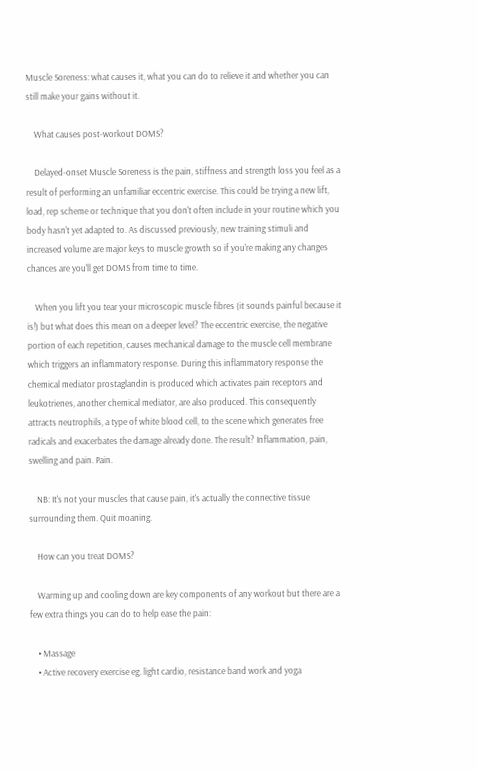Muscle Soreness: what causes it, what you can do to relieve it and whether you can still make your gains without it.

    What causes post-workout DOMS?

    Delayed-onset Muscle Soreness is the pain, stiffness and strength loss you feel as a result of performing an unfamiliar eccentric exercise. This could be trying a new lift, load, rep scheme or technique that you don't often include in your routine which you body hasn't yet adapted to. As discussed previously, new training stimuli and increased volume are major keys to muscle growth so if you're making any changes chances are you'll get DOMS from time to time.

    When you lift you tear your microscopic muscle fibres (it sounds painful because it is!) but what does this mean on a deeper level? The eccentric exercise, the negative portion of each repetition, causes mechanical damage to the muscle cell membrane which triggers an inflammatory response. During this inflammatory response the chemical mediator prostaglandin is produced which activates pain receptors and leukotrienes, another chemical mediator, are also produced. This consequently attracts neutrophils, a type of white blood cell, to the scene which generates free radicals and exacerbates the damage already done. The result? Inflammation, pain, swelling and pain. Pain.

    NB: It's not your muscles that cause pain, it's actually the connective tissue surrounding them. Quit moaning.

    How can you treat DOMS?

    Warming up and cooling down are key components of any workout but there are a few extra things you can do to help ease the pain:

    • Massage
    • Active recovery exercise eg. light cardio, resistance band work and yoga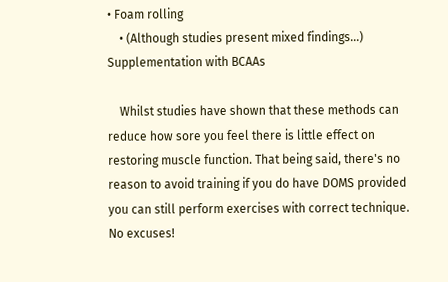• Foam rolling
    • (Although studies present mixed findings...) Supplementation with BCAAs

    Whilst studies have shown that these methods can reduce how sore you feel there is little effect on restoring muscle function. That being said, there's no reason to avoid training if you do have DOMS provided you can still perform exercises with correct technique. No excuses!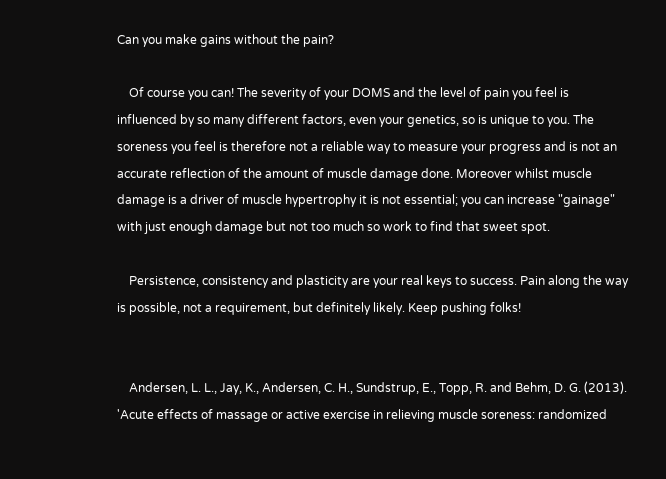Can you make gains without the pain?

    Of course you can! The severity of your DOMS and the level of pain you feel is influenced by so many different factors, even your genetics, so is unique to you. The soreness you feel is therefore not a reliable way to measure your progress and is not an accurate reflection of the amount of muscle damage done. Moreover whilst muscle damage is a driver of muscle hypertrophy it is not essential; you can increase "gainage" with just enough damage but not too much so work to find that sweet spot.

    Persistence, consistency and plasticity are your real keys to success. Pain along the way is possible, not a requirement, but definitely likely. Keep pushing folks!


    Andersen, L. L., Jay, K., Andersen, C. H., Sundstrup, E., Topp, R. and Behm, D. G. (2013). 'Acute effects of massage or active exercise in relieving muscle soreness: randomized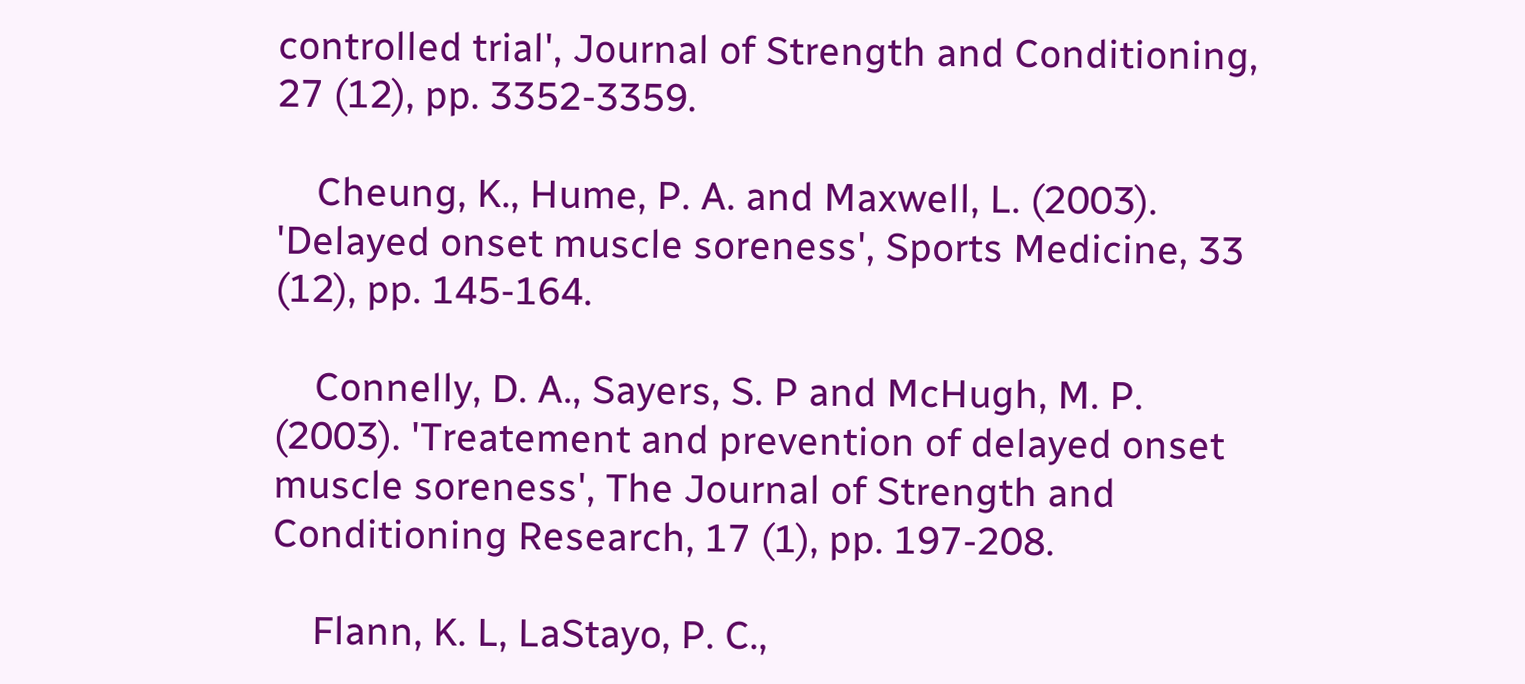controlled trial', Journal of Strength and Conditioning, 27 (12), pp. 3352-3359.

    Cheung, K., Hume, P. A. and Maxwell, L. (2003). 'Delayed onset muscle soreness', Sports Medicine, 33 (12), pp. 145-164.

    Connelly, D. A., Sayers, S. P and McHugh, M. P. (2003). 'Treatement and prevention of delayed onset muscle soreness', The Journal of Strength and Conditioning Research, 17 (1), pp. 197-208.

    Flann, K. L, LaStayo, P. C.,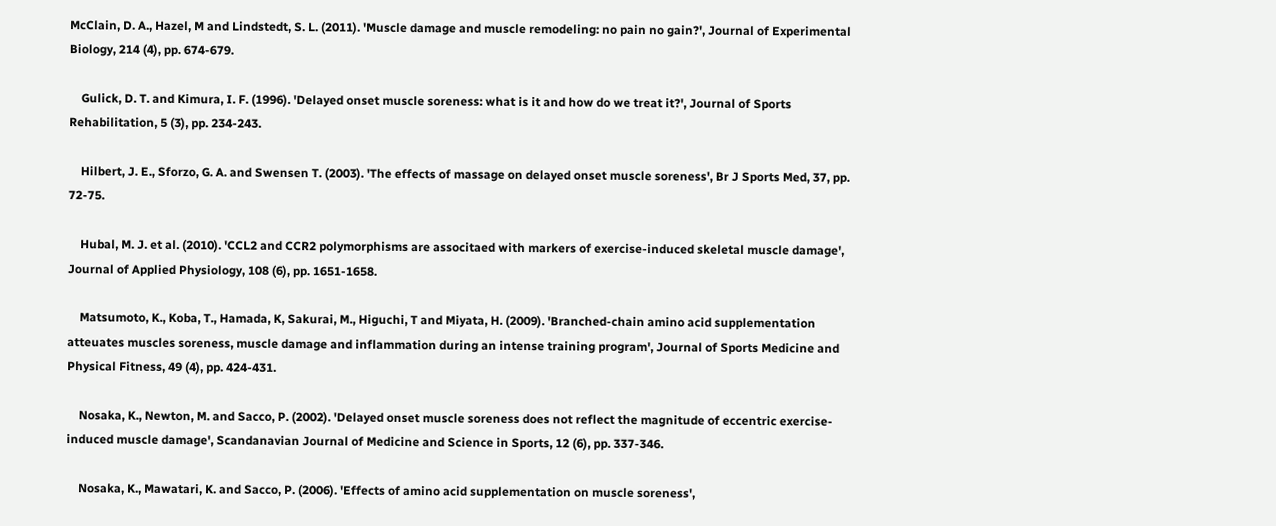McClain, D. A., Hazel, M and Lindstedt, S. L. (2011). 'Muscle damage and muscle remodeling: no pain no gain?', Journal of Experimental Biology, 214 (4), pp. 674-679.

    Gulick, D. T. and Kimura, I. F. (1996). 'Delayed onset muscle soreness: what is it and how do we treat it?', Journal of Sports Rehabilitation, 5 (3), pp. 234-243.

    Hilbert, J. E., Sforzo, G. A. and Swensen T. (2003). 'The effects of massage on delayed onset muscle soreness', Br J Sports Med, 37, pp. 72-75.

    Hubal, M. J. et al. (2010). 'CCL2 and CCR2 polymorphisms are associtaed with markers of exercise-induced skeletal muscle damage', Journal of Applied Physiology, 108 (6), pp. 1651-1658.

    Matsumoto, K., Koba, T., Hamada, K, Sakurai, M., Higuchi, T and Miyata, H. (2009). 'Branched-chain amino acid supplementation atteuates muscles soreness, muscle damage and inflammation during an intense training program', Journal of Sports Medicine and Physical Fitness, 49 (4), pp. 424-431.

    Nosaka, K., Newton, M. and Sacco, P. (2002). 'Delayed onset muscle soreness does not reflect the magnitude of eccentric exercise-induced muscle damage', Scandanavian Journal of Medicine and Science in Sports, 12 (6), pp. 337-346.

    Nosaka, K., Mawatari, K. and Sacco, P. (2006). 'Effects of amino acid supplementation on muscle soreness',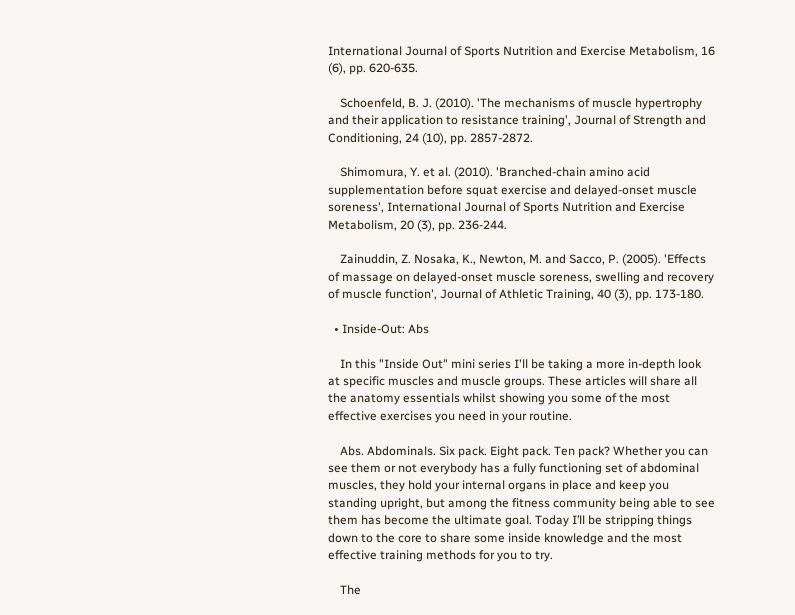International Journal of Sports Nutrition and Exercise Metabolism, 16 (6), pp. 620-635.

    Schoenfeld, B. J. (2010). 'The mechanisms of muscle hypertrophy and their application to resistance training', Journal of Strength and Conditioning, 24 (10), pp. 2857-2872.

    Shimomura, Y. et al. (2010). 'Branched-chain amino acid supplementation before squat exercise and delayed-onset muscle soreness', International Journal of Sports Nutrition and Exercise Metabolism, 20 (3), pp. 236-244.

    Zainuddin, Z. Nosaka, K., Newton, M. and Sacco, P. (2005). 'Effects of massage on delayed-onset muscle soreness, swelling and recovery of muscle function', Journal of Athletic Training, 40 (3), pp. 173-180.

  • Inside-Out: Abs

    In this "Inside Out" mini series I'll be taking a more in-depth look at specific muscles and muscle groups. These articles will share all the anatomy essentials whilst showing you some of the most effective exercises you need in your routine.

    Abs. Abdominals. Six pack. Eight pack. Ten pack? Whether you can see them or not everybody has a fully functioning set of abdominal muscles, they hold your internal organs in place and keep you standing upright, but among the fitness community being able to see them has become the ultimate goal. Today I’ll be stripping things down to the core to share some inside knowledge and the most effective training methods for you to try.

    The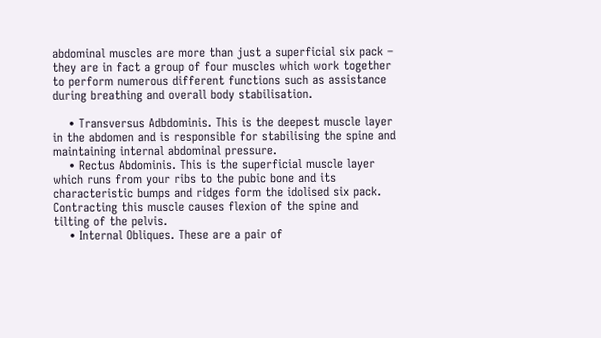abdominal muscles are more than just a superficial six pack – they are in fact a group of four muscles which work together to perform numerous different functions such as assistance during breathing and overall body stabilisation.

    • Transversus Adbdominis. This is the deepest muscle layer in the abdomen and is responsible for stabilising the spine and maintaining internal abdominal pressure.
    • Rectus Abdominis. This is the superficial muscle layer which runs from your ribs to the pubic bone and its characteristic bumps and ridges form the idolised six pack. Contracting this muscle causes flexion of the spine and tilting of the pelvis.
    • Internal Obliques. These are a pair of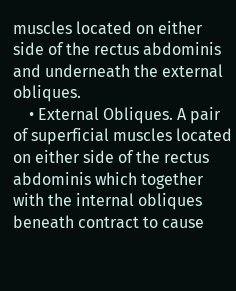muscles located on either side of the rectus abdominis and underneath the external obliques.
    • External Obliques. A pair of superficial muscles located on either side of the rectus abdominis which together with the internal obliques beneath contract to cause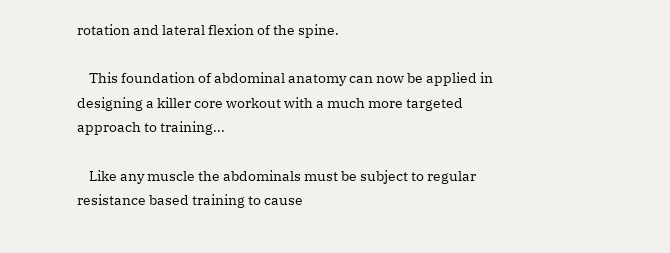rotation and lateral flexion of the spine.

    This foundation of abdominal anatomy can now be applied in designing a killer core workout with a much more targeted approach to training...

    Like any muscle the abdominals must be subject to regular resistance based training to cause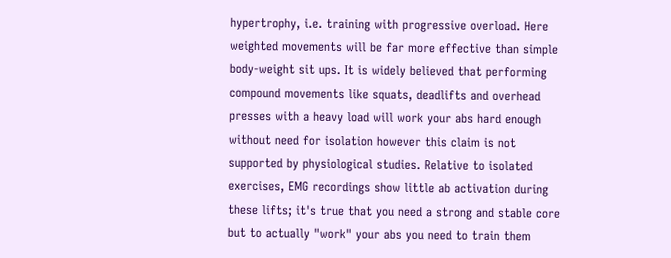hypertrophy, i.e. training with progressive overload. Here weighted movements will be far more effective than simple body-weight sit ups. It is widely believed that performing compound movements like squats, deadlifts and overhead presses with a heavy load will work your abs hard enough without need for isolation however this claim is not supported by physiological studies. Relative to isolated exercises, EMG recordings show little ab activation during these lifts; it's true that you need a strong and stable core but to actually "work" your abs you need to train them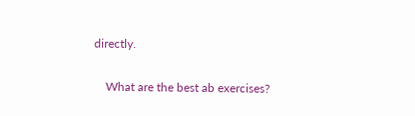directly.

    What are the best ab exercises?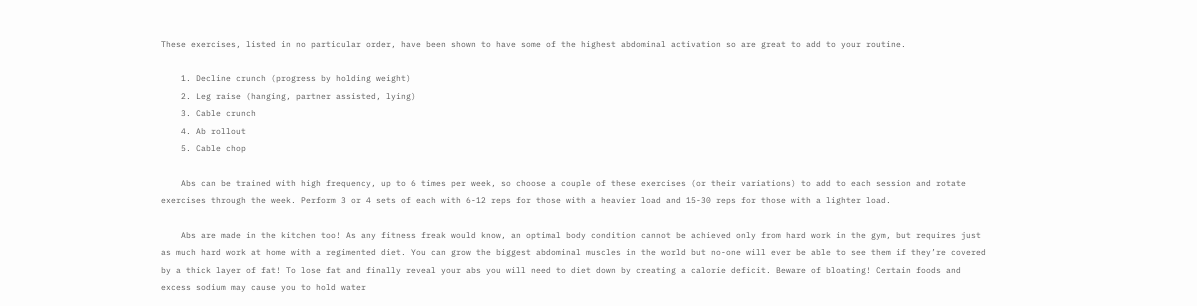These exercises, listed in no particular order, have been shown to have some of the highest abdominal activation so are great to add to your routine.

    1. Decline crunch (progress by holding weight)
    2. Leg raise (hanging, partner assisted, lying)
    3. Cable crunch
    4. Ab rollout
    5. Cable chop

    Abs can be trained with high frequency, up to 6 times per week, so choose a couple of these exercises (or their variations) to add to each session and rotate exercises through the week. Perform 3 or 4 sets of each with 6-12 reps for those with a heavier load and 15-30 reps for those with a lighter load.

    Abs are made in the kitchen too! As any fitness freak would know, an optimal body condition cannot be achieved only from hard work in the gym, but requires just as much hard work at home with a regimented diet. You can grow the biggest abdominal muscles in the world but no-one will ever be able to see them if they’re covered by a thick layer of fat! To lose fat and finally reveal your abs you will need to diet down by creating a calorie deficit. Beware of bloating! Certain foods and excess sodium may cause you to hold water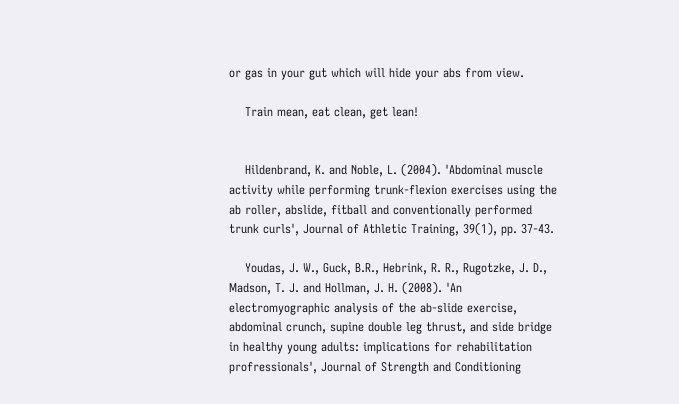or gas in your gut which will hide your abs from view.

    Train mean, eat clean, get lean!


    Hildenbrand, K. and Noble, L. (2004). 'Abdominal muscle activity while performing trunk-flexion exercises using the ab roller, abslide, fitball and conventionally performed trunk curls', Journal of Athletic Training, 39(1), pp. 37-43.

    Youdas, J. W., Guck, B.R., Hebrink, R. R., Rugotzke, J. D., Madson, T. J. and Hollman, J. H. (2008). 'An electromyographic analysis of the ab-slide exercise, abdominal crunch, supine double leg thrust, and side bridge in healthy young adults: implications for rehabilitation profressionals', Journal of Strength and Conditioning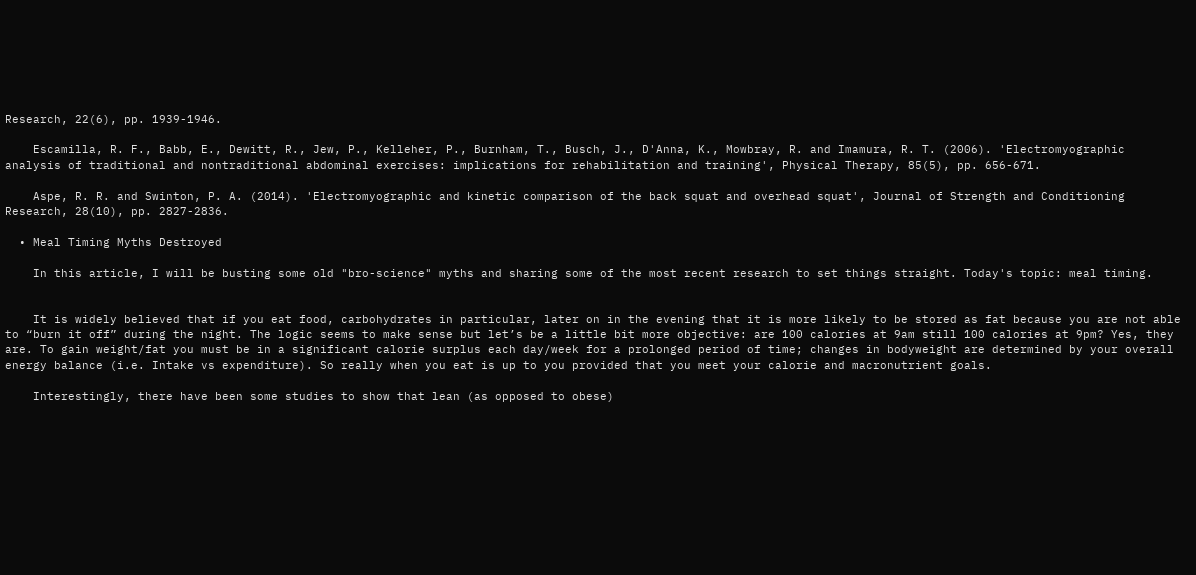Research, 22(6), pp. 1939-1946.

    Escamilla, R. F., Babb, E., Dewitt, R., Jew, P., Kelleher, P., Burnham, T., Busch, J., D'Anna, K., Mowbray, R. and Imamura, R. T. (2006). 'Electromyographic analysis of traditional and nontraditional abdominal exercises: implications for rehabilitation and training', Physical Therapy, 85(5), pp. 656-671.

    Aspe, R. R. and Swinton, P. A. (2014). 'Electromyographic and kinetic comparison of the back squat and overhead squat', Journal of Strength and Conditioning Research, 28(10), pp. 2827-2836.

  • Meal Timing Myths Destroyed

    In this article, I will be busting some old "bro-science" myths and sharing some of the most recent research to set things straight. Today's topic: meal timing.


    It is widely believed that if you eat food, carbohydrates in particular, later on in the evening that it is more likely to be stored as fat because you are not able to “burn it off” during the night. The logic seems to make sense but let’s be a little bit more objective: are 100 calories at 9am still 100 calories at 9pm? Yes, they are. To gain weight/fat you must be in a significant calorie surplus each day/week for a prolonged period of time; changes in bodyweight are determined by your overall energy balance (i.e. Intake vs expenditure). So really when you eat is up to you provided that you meet your calorie and macronutrient goals.

    Interestingly, there have been some studies to show that lean (as opposed to obese)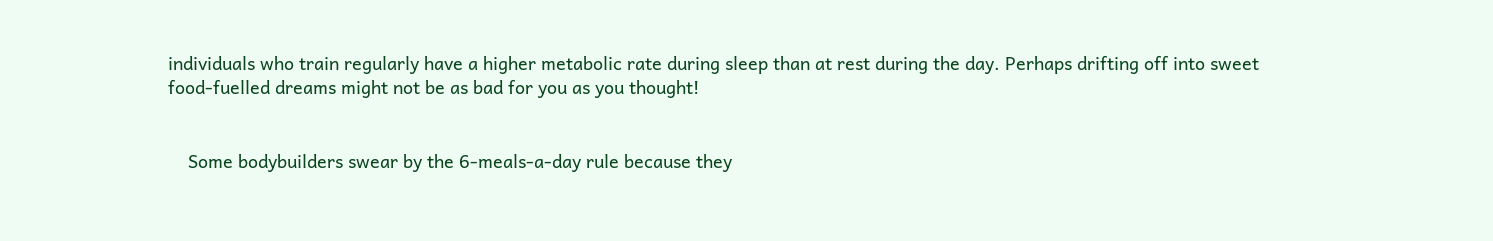individuals who train regularly have a higher metabolic rate during sleep than at rest during the day. Perhaps drifting off into sweet food-fuelled dreams might not be as bad for you as you thought!


    Some bodybuilders swear by the 6-meals-a-day rule because they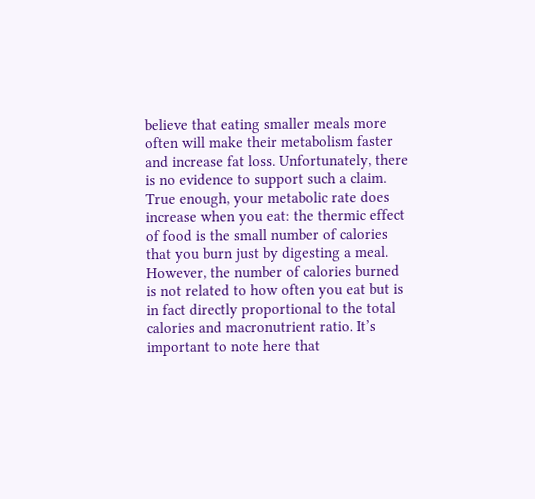believe that eating smaller meals more often will make their metabolism faster and increase fat loss. Unfortunately, there is no evidence to support such a claim. True enough, your metabolic rate does increase when you eat: the thermic effect of food is the small number of calories that you burn just by digesting a meal. However, the number of calories burned is not related to how often you eat but is in fact directly proportional to the total calories and macronutrient ratio. It’s important to note here that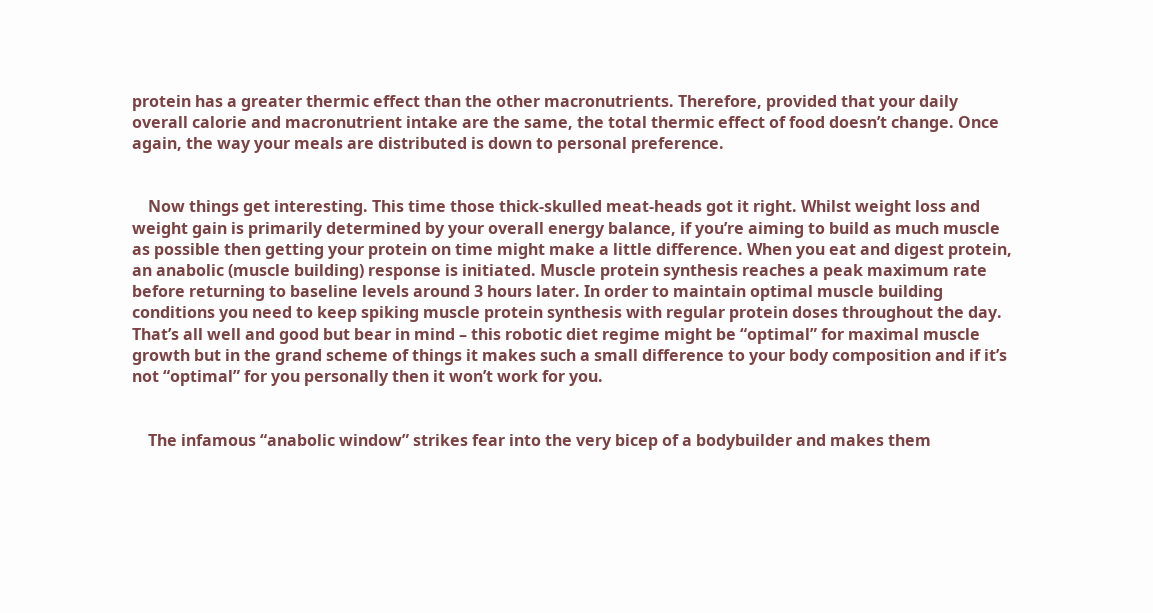protein has a greater thermic effect than the other macronutrients. Therefore, provided that your daily overall calorie and macronutrient intake are the same, the total thermic effect of food doesn’t change. Once again, the way your meals are distributed is down to personal preference.


    Now things get interesting. This time those thick-skulled meat-heads got it right. Whilst weight loss and weight gain is primarily determined by your overall energy balance, if you’re aiming to build as much muscle as possible then getting your protein on time might make a little difference. When you eat and digest protein, an anabolic (muscle building) response is initiated. Muscle protein synthesis reaches a peak maximum rate before returning to baseline levels around 3 hours later. In order to maintain optimal muscle building conditions you need to keep spiking muscle protein synthesis with regular protein doses throughout the day. That’s all well and good but bear in mind – this robotic diet regime might be “optimal” for maximal muscle growth but in the grand scheme of things it makes such a small difference to your body composition and if it’s not “optimal” for you personally then it won’t work for you.


    The infamous “anabolic window” strikes fear into the very bicep of a bodybuilder and makes them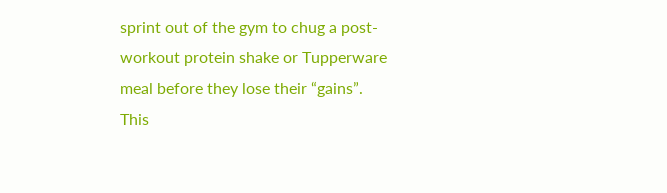sprint out of the gym to chug a post-workout protein shake or Tupperware meal before they lose their “gains”. This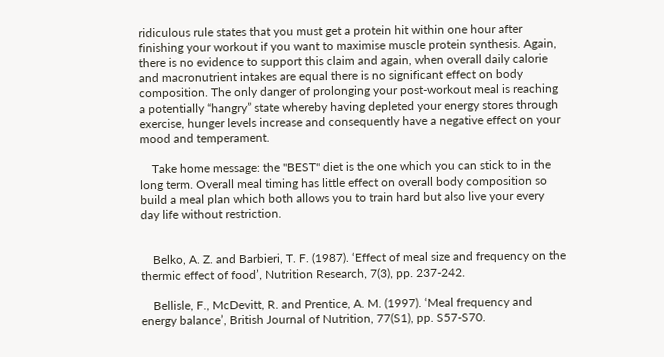ridiculous rule states that you must get a protein hit within one hour after finishing your workout if you want to maximise muscle protein synthesis. Again, there is no evidence to support this claim and again, when overall daily calorie and macronutrient intakes are equal there is no significant effect on body composition. The only danger of prolonging your post-workout meal is reaching a potentially “hangry” state whereby having depleted your energy stores through exercise, hunger levels increase and consequently have a negative effect on your mood and temperament.

    Take home message: the "BEST" diet is the one which you can stick to in the long term. Overall meal timing has little effect on overall body composition so build a meal plan which both allows you to train hard but also live your every day life without restriction.


    Belko, A. Z. and Barbieri, T. F. (1987). ‘Effect of meal size and frequency on the thermic effect of food’, Nutrition Research, 7(3), pp. 237-242.

    Bellisle, F., McDevitt, R. and Prentice, A. M. (1997). ‘Meal frequency and energy balance’, British Journal of Nutrition, 77(S1), pp. S57-S70.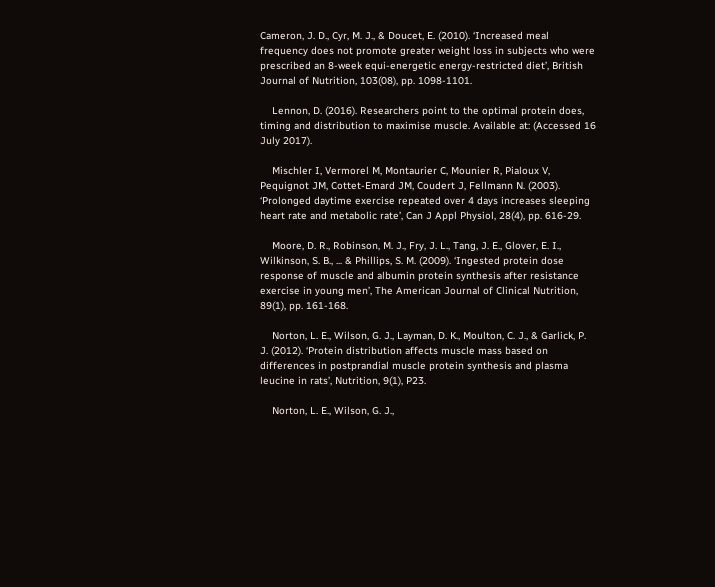Cameron, J. D., Cyr, M. J., & Doucet, E. (2010). ‘Increased meal frequency does not promote greater weight loss in subjects who were prescribed an 8-week equi-energetic energy-restricted diet’, British Journal of Nutrition, 103(08), pp. 1098-1101.

    Lennon, D. (2016). Researchers point to the optimal protein does, timing and distribution to maximise muscle. Available at: (Accessed 16 July 2017).

    Mischler I, Vermorel M, Montaurier C, Mounier R, Pialoux V, Pequignot JM, Cottet-Emard JM, Coudert J, Fellmann N. (2003). ‘Prolonged daytime exercise repeated over 4 days increases sleeping heart rate and metabolic rate’, Can J Appl Physiol, 28(4), pp. 616-29.

    Moore, D. R., Robinson, M. J., Fry, J. L., Tang, J. E., Glover, E. I., Wilkinson, S. B., ... & Phillips, S. M. (2009). ‘Ingested protein dose response of muscle and albumin protein synthesis after resistance exercise in young men’, The American Journal of Clinical Nutrition, 89(1), pp. 161-168.

    Norton, L. E., Wilson, G. J., Layman, D. K., Moulton, C. J., & Garlick, P. J. (2012). ‘Protein distribution affects muscle mass based on differences in postprandial muscle protein synthesis and plasma leucine in rats’, Nutrition, 9(1), P23.

    Norton, L. E., Wilson, G. J.,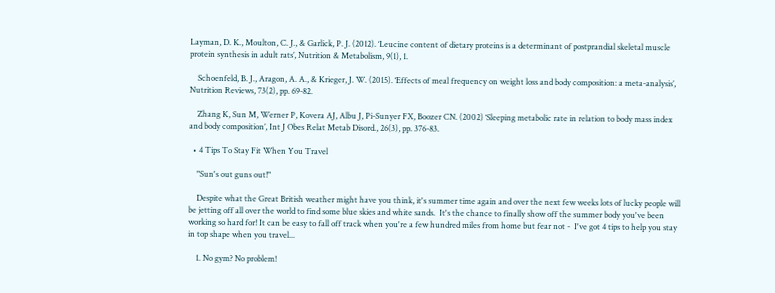Layman, D. K., Moulton, C. J., & Garlick, P. J. (2012). ‘Leucine content of dietary proteins is a determinant of postprandial skeletal muscle protein synthesis in adult rats’, Nutrition & Metabolism, 9(1), 1.

    Schoenfeld, B. J., Aragon, A. A., & Krieger, J. W. (2015). ‘Effects of meal frequency on weight loss and body composition: a meta-analysis’, Nutrition Reviews, 73(2), pp. 69-82.

    Zhang K, Sun M, Werner P, Kovera AJ, Albu J, Pi-Sunyer FX, Boozer CN. (2002) ‘Sleeping metabolic rate in relation to body mass index and body composition’, Int J Obes Relat Metab Disord., 26(3), pp. 376-83.

  • 4 Tips To Stay Fit When You Travel

    "Sun's out guns out!"

    Despite what the Great British weather might have you think, it's summer time again and over the next few weeks lots of lucky people will be jetting off all over the world to find some blue skies and white sands.  It's the chance to finally show off the summer body you've been working so hard for! It can be easy to fall off track when you're a few hundred miles from home but fear not -  I've got 4 tips to help you stay in top shape when you travel...

    1. No gym? No problem!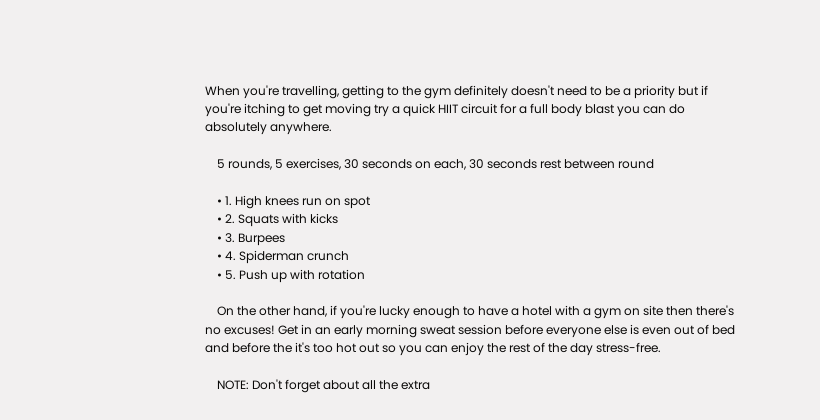When you're travelling, getting to the gym definitely doesn't need to be a priority but if you're itching to get moving try a quick HIIT circuit for a full body blast you can do absolutely anywhere.

    5 rounds, 5 exercises, 30 seconds on each, 30 seconds rest between round

    • 1. High knees run on spot
    • 2. Squats with kicks
    • 3. Burpees
    • 4. Spiderman crunch
    • 5. Push up with rotation

    On the other hand, if you're lucky enough to have a hotel with a gym on site then there's no excuses! Get in an early morning sweat session before everyone else is even out of bed and before the it's too hot out so you can enjoy the rest of the day stress-free.

    NOTE: Don't forget about all the extra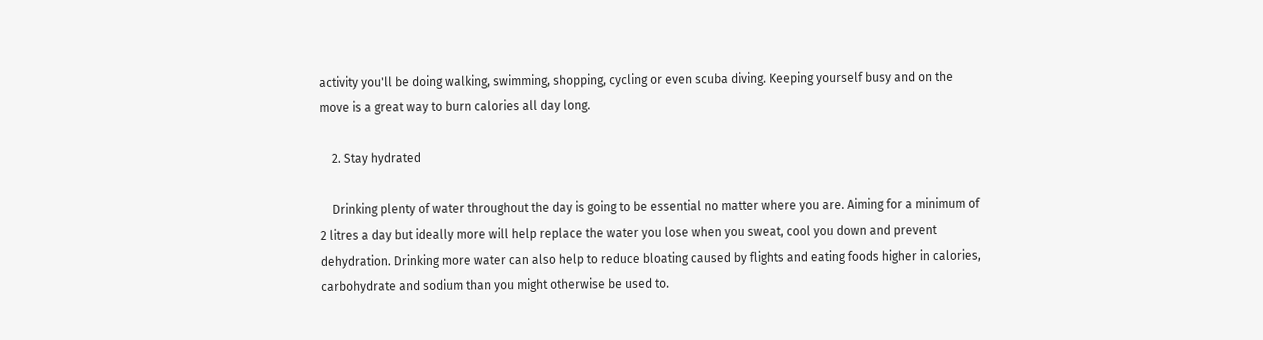activity you'll be doing walking, swimming, shopping, cycling or even scuba diving. Keeping yourself busy and on the move is a great way to burn calories all day long.

    2. Stay hydrated

    Drinking plenty of water throughout the day is going to be essential no matter where you are. Aiming for a minimum of 2 litres a day but ideally more will help replace the water you lose when you sweat, cool you down and prevent dehydration. Drinking more water can also help to reduce bloating caused by flights and eating foods higher in calories, carbohydrate and sodium than you might otherwise be used to.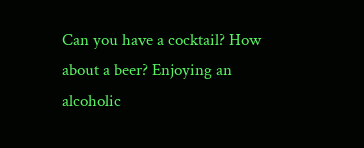Can you have a cocktail? How about a beer? Enjoying an alcoholic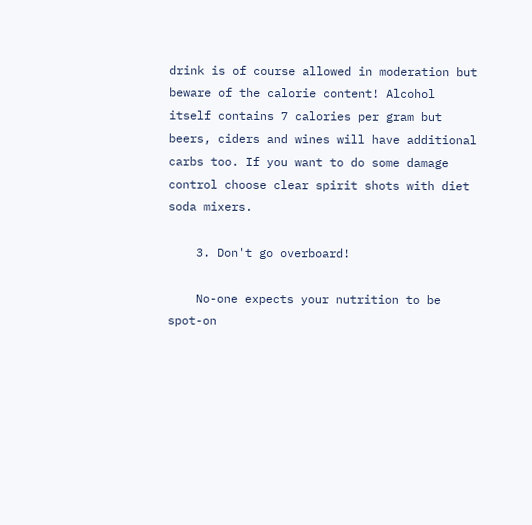drink is of course allowed in moderation but beware of the calorie content! Alcohol itself contains 7 calories per gram but beers, ciders and wines will have additional carbs too. If you want to do some damage control choose clear spirit shots with diet soda mixers.

    3. Don't go overboard!

    No-one expects your nutrition to be spot-on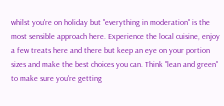whilst you're on holiday but "everything in moderation" is the most sensible approach here. Experience the local cuisine, enjoy a few treats here and there but keep an eye on your portion sizes and make the best choices you can. Think "lean and green" to make sure you're getting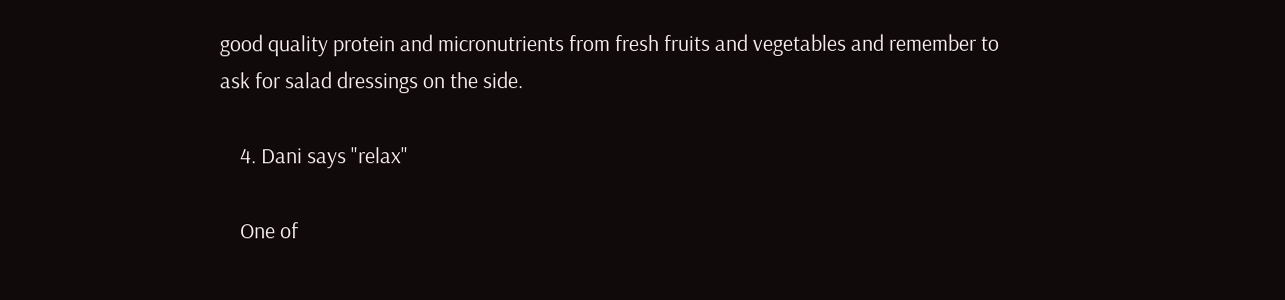good quality protein and micronutrients from fresh fruits and vegetables and remember to ask for salad dressings on the side.

    4. Dani says "relax"

    One of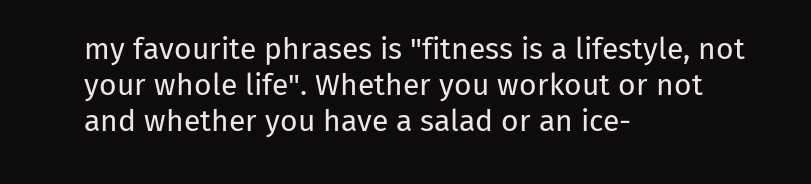my favourite phrases is "fitness is a lifestyle, not your whole life". Whether you workout or not and whether you have a salad or an ice-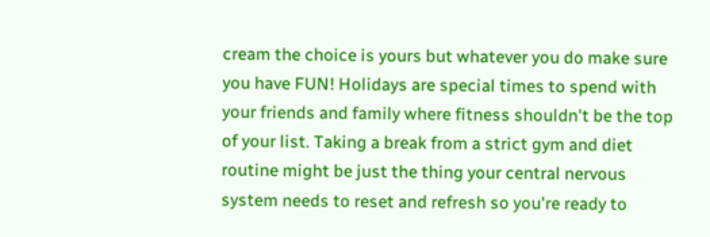cream the choice is yours but whatever you do make sure you have FUN! Holidays are special times to spend with your friends and family where fitness shouldn't be the top of your list. Taking a break from a strict gym and diet routine might be just the thing your central nervous system needs to reset and refresh so you're ready to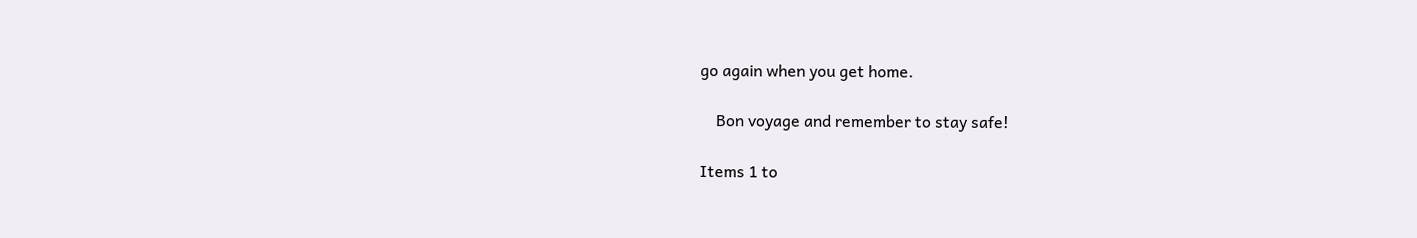go again when you get home.

    Bon voyage and remember to stay safe!

Items 1 to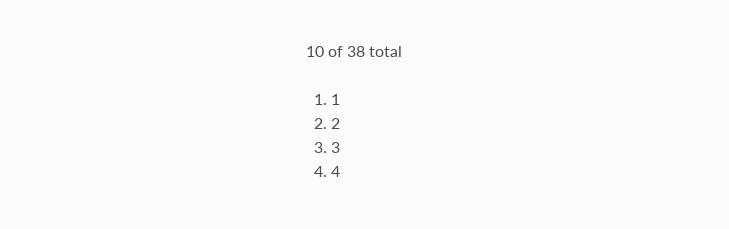10 of 38 total

  1. 1
  2. 2
  3. 3
  4. 4